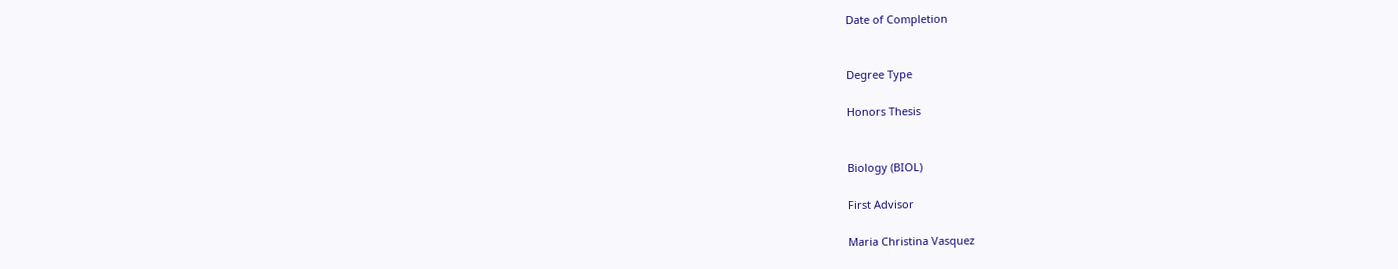Date of Completion


Degree Type

Honors Thesis


Biology (BIOL)

First Advisor

Maria Christina Vasquez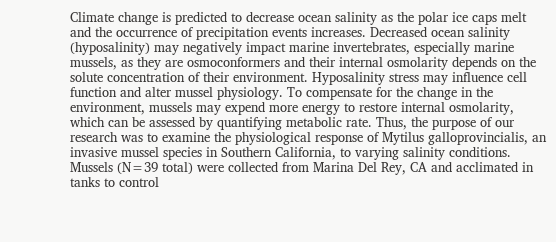Climate change is predicted to decrease ocean salinity as the polar ice caps melt and the occurrence of precipitation events increases. Decreased ocean salinity (hyposalinity) may negatively impact marine invertebrates, especially marine mussels, as they are osmoconformers and their internal osmolarity depends on the solute concentration of their environment. Hyposalinity stress may influence cell function and alter mussel physiology. To compensate for the change in the environment, mussels may expend more energy to restore internal osmolarity, which can be assessed by quantifying metabolic rate. Thus, the purpose of our research was to examine the physiological response of Mytilus galloprovincialis, an invasive mussel species in Southern California, to varying salinity conditions. Mussels (N=39 total) were collected from Marina Del Rey, CA and acclimated in tanks to control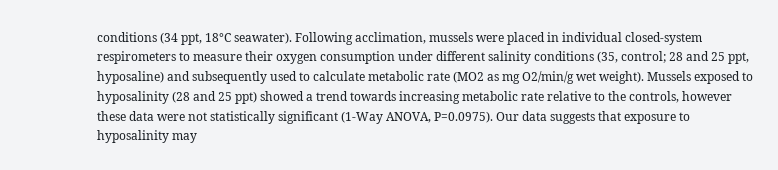conditions (34 ppt, 18°C seawater). Following acclimation, mussels were placed in individual closed-system respirometers to measure their oxygen consumption under different salinity conditions (35, control; 28 and 25 ppt, hyposaline) and subsequently used to calculate metabolic rate (MO2 as mg O2/min/g wet weight). Mussels exposed to hyposalinity (28 and 25 ppt) showed a trend towards increasing metabolic rate relative to the controls, however these data were not statistically significant (1-Way ANOVA, P=0.0975). Our data suggests that exposure to hyposalinity may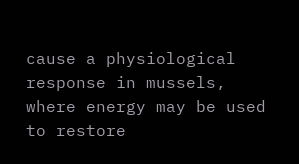cause a physiological response in mussels, where energy may be used to restore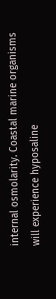internal osmolarity. Coastal marine organisms will experience hyposaline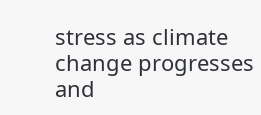stress as climate change progresses and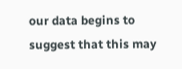our data begins to suggest that this may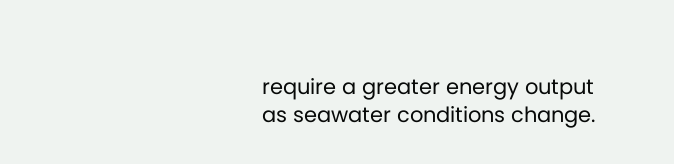require a greater energy output as seawater conditions change.